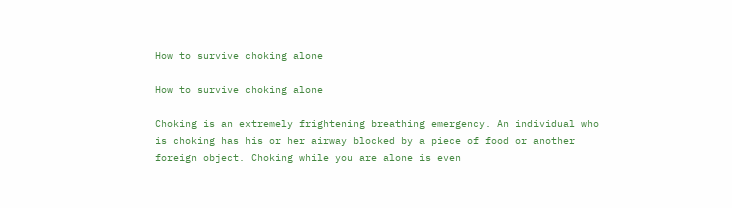How to survive choking alone

How to survive choking alone

Choking is an extremely frightening breathing emergency. An individual who is choking has his or her airway blocked by a piece of food or another foreign object. Choking while you are alone is even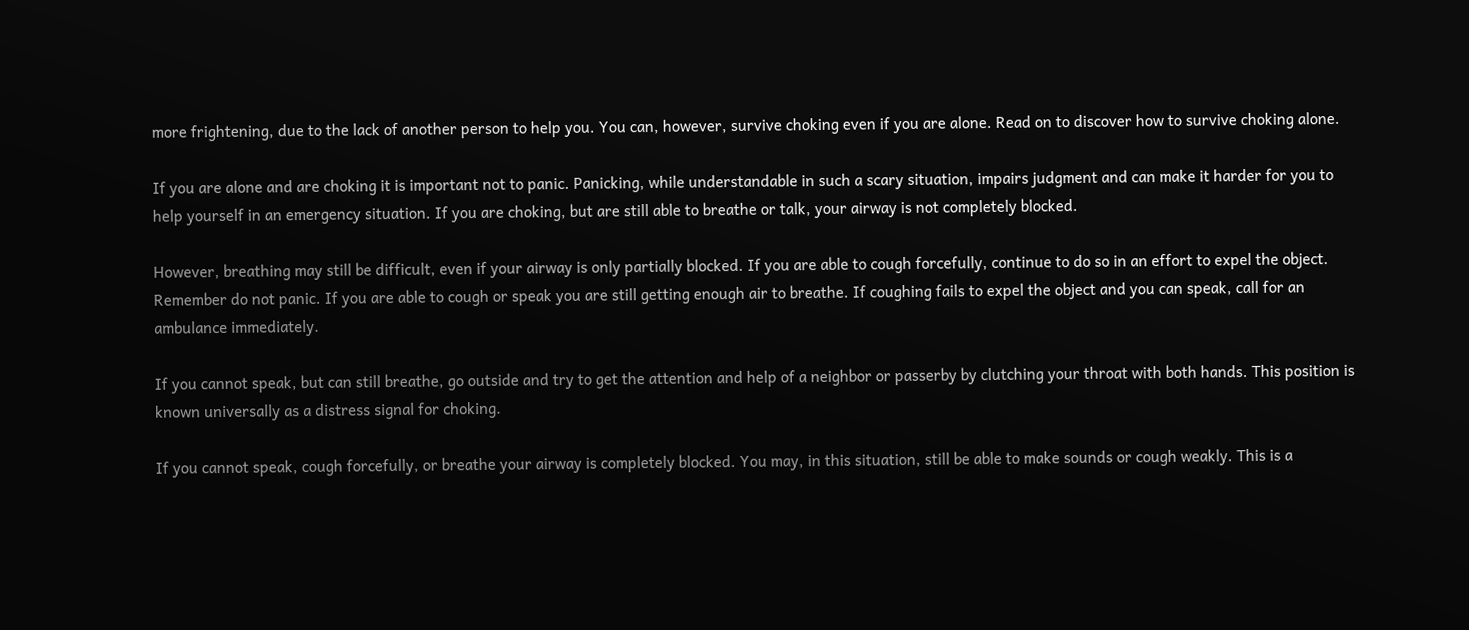more frightening, due to the lack of another person to help you. You can, however, survive choking even if you are alone. Read on to discover how to survive choking alone.

If you are alone and are choking it is important not to panic. Panicking, while understandable in such a scary situation, impairs judgment and can make it harder for you to help yourself in an emergency situation. If you are choking, but are still able to breathe or talk, your airway is not completely blocked.

However, breathing may still be difficult, even if your airway is only partially blocked. If you are able to cough forcefully, continue to do so in an effort to expel the object. Remember do not panic. If you are able to cough or speak you are still getting enough air to breathe. If coughing fails to expel the object and you can speak, call for an ambulance immediately.

If you cannot speak, but can still breathe, go outside and try to get the attention and help of a neighbor or passerby by clutching your throat with both hands. This position is known universally as a distress signal for choking.

If you cannot speak, cough forcefully, or breathe your airway is completely blocked. You may, in this situation, still be able to make sounds or cough weakly. This is a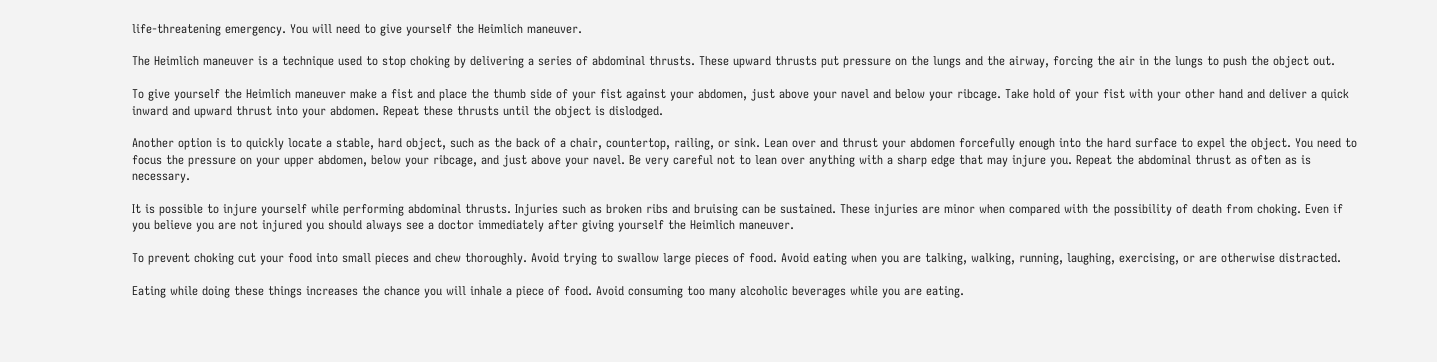life-threatening emergency. You will need to give yourself the Heimlich maneuver.

The Heimlich maneuver is a technique used to stop choking by delivering a series of abdominal thrusts. These upward thrusts put pressure on the lungs and the airway, forcing the air in the lungs to push the object out.

To give yourself the Heimlich maneuver make a fist and place the thumb side of your fist against your abdomen, just above your navel and below your ribcage. Take hold of your fist with your other hand and deliver a quick inward and upward thrust into your abdomen. Repeat these thrusts until the object is dislodged.

Another option is to quickly locate a stable, hard object, such as the back of a chair, countertop, railing, or sink. Lean over and thrust your abdomen forcefully enough into the hard surface to expel the object. You need to focus the pressure on your upper abdomen, below your ribcage, and just above your navel. Be very careful not to lean over anything with a sharp edge that may injure you. Repeat the abdominal thrust as often as is necessary.

It is possible to injure yourself while performing abdominal thrusts. Injuries such as broken ribs and bruising can be sustained. These injuries are minor when compared with the possibility of death from choking. Even if you believe you are not injured you should always see a doctor immediately after giving yourself the Heimlich maneuver.

To prevent choking cut your food into small pieces and chew thoroughly. Avoid trying to swallow large pieces of food. Avoid eating when you are talking, walking, running, laughing, exercising, or are otherwise distracted.

Eating while doing these things increases the chance you will inhale a piece of food. Avoid consuming too many alcoholic beverages while you are eating.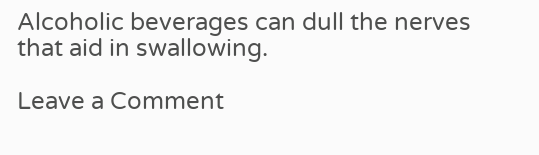Alcoholic beverages can dull the nerves that aid in swallowing.

Leave a Comment